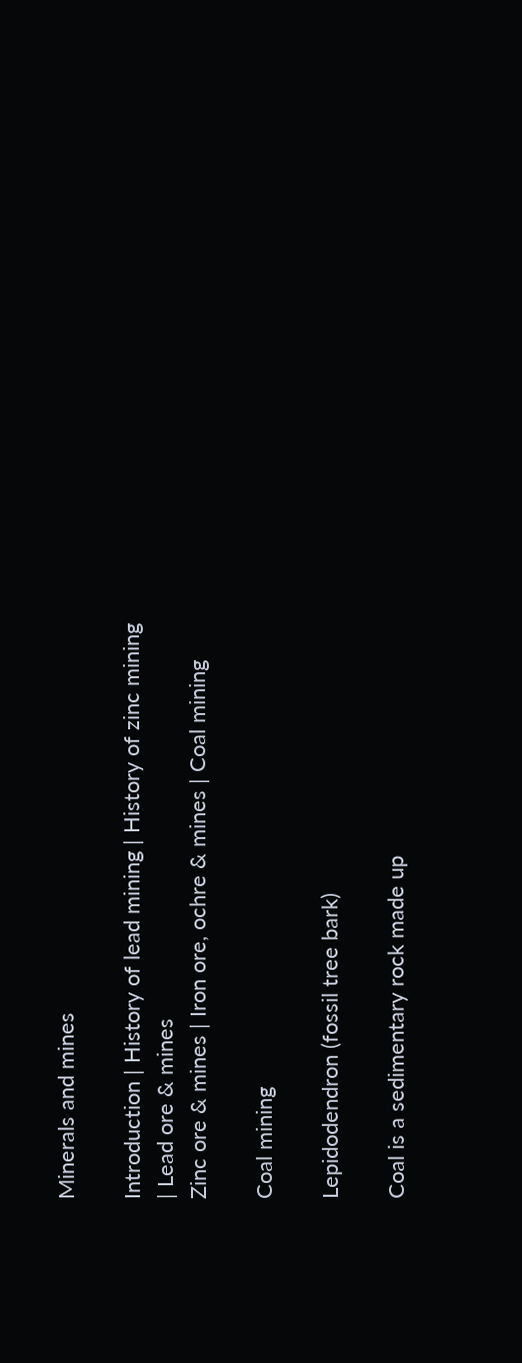Minerals and mines

Introduction | History of lead mining | History of zinc mining | Lead ore & mines
Zinc ore & mines | Iron ore, ochre & mines | Coal mining

Coal mining

Lepidodendron (fossil tree bark)

Coal is a sedimentary rock made up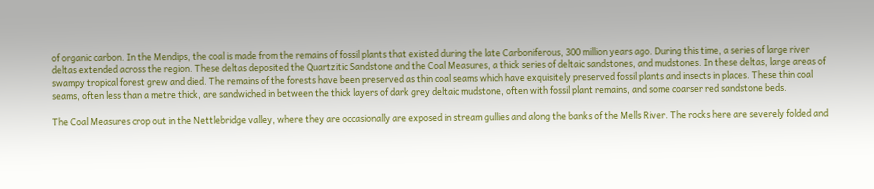of organic carbon. In the Mendips, the coal is made from the remains of fossil plants that existed during the late Carboniferous, 300 million years ago. During this time, a series of large river deltas extended across the region. These deltas deposited the Quartzitic Sandstone and the Coal Measures, a thick series of deltaic sandstones, and mudstones. In these deltas, large areas of swampy tropical forest grew and died. The remains of the forests have been preserved as thin coal seams which have exquisitely preserved fossil plants and insects in places. These thin coal seams, often less than a metre thick, are sandwiched in between the thick layers of dark grey deltaic mudstone, often with fossil plant remains, and some coarser red sandstone beds.

The Coal Measures crop out in the Nettlebridge valley, where they are occasionally are exposed in stream gullies and along the banks of the Mells River. The rocks here are severely folded and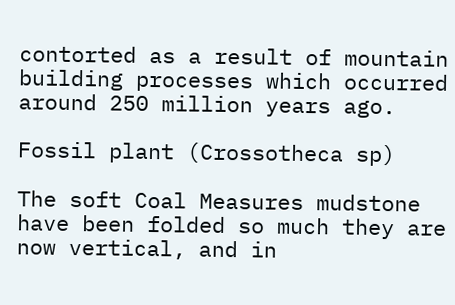contorted as a result of mountain building processes which occurred around 250 million years ago.

Fossil plant (Crossotheca sp)

The soft Coal Measures mudstone have been folded so much they are now vertical, and in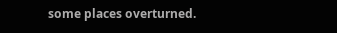some places overturned.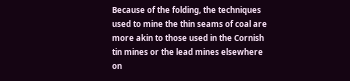Because of the folding, the techniques used to mine the thin seams of coal are more akin to those used in the Cornish tin mines or the lead mines elsewhere on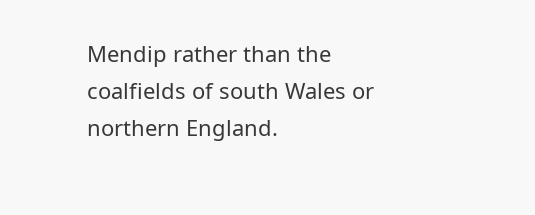Mendip rather than the coalfields of south Wales or northern England.